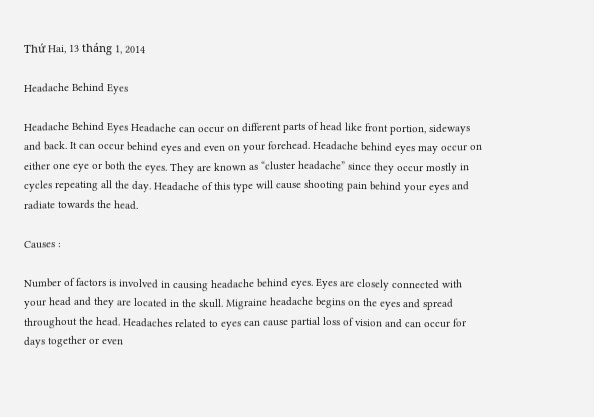Thứ Hai, 13 tháng 1, 2014

Headache Behind Eyes

Headache Behind Eyes Headache can occur on different parts of head like front portion, sideways and back. It can occur behind eyes and even on your forehead. Headache behind eyes may occur on either one eye or both the eyes. They are known as “cluster headache” since they occur mostly in cycles repeating all the day. Headache of this type will cause shooting pain behind your eyes and radiate towards the head.

Causes :

Number of factors is involved in causing headache behind eyes. Eyes are closely connected with your head and they are located in the skull. Migraine headache begins on the eyes and spread throughout the head. Headaches related to eyes can cause partial loss of vision and can occur for days together or even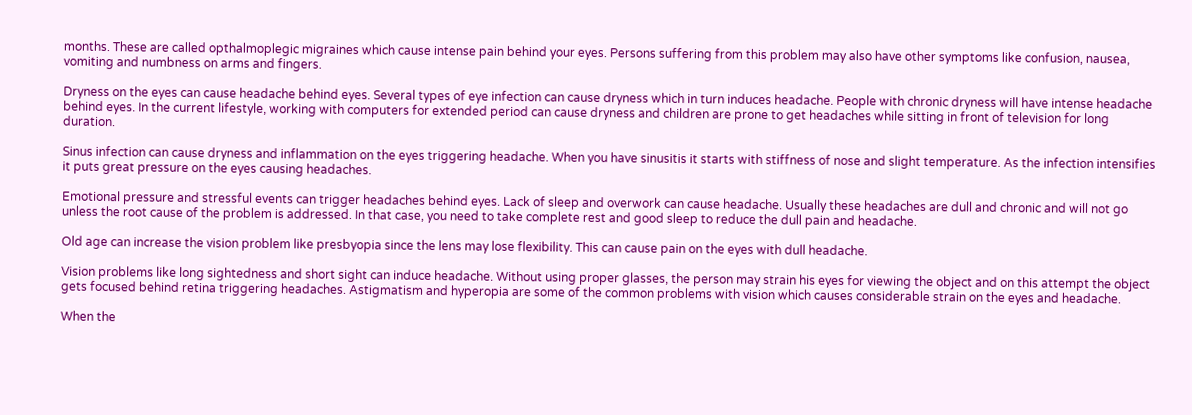months. These are called opthalmoplegic migraines which cause intense pain behind your eyes. Persons suffering from this problem may also have other symptoms like confusion, nausea, vomiting and numbness on arms and fingers.

Dryness on the eyes can cause headache behind eyes. Several types of eye infection can cause dryness which in turn induces headache. People with chronic dryness will have intense headache behind eyes. In the current lifestyle, working with computers for extended period can cause dryness and children are prone to get headaches while sitting in front of television for long duration.

Sinus infection can cause dryness and inflammation on the eyes triggering headache. When you have sinusitis it starts with stiffness of nose and slight temperature. As the infection intensifies it puts great pressure on the eyes causing headaches.

Emotional pressure and stressful events can trigger headaches behind eyes. Lack of sleep and overwork can cause headache. Usually these headaches are dull and chronic and will not go unless the root cause of the problem is addressed. In that case, you need to take complete rest and good sleep to reduce the dull pain and headache.

Old age can increase the vision problem like presbyopia since the lens may lose flexibility. This can cause pain on the eyes with dull headache.

Vision problems like long sightedness and short sight can induce headache. Without using proper glasses, the person may strain his eyes for viewing the object and on this attempt the object gets focused behind retina triggering headaches. Astigmatism and hyperopia are some of the common problems with vision which causes considerable strain on the eyes and headache.

When the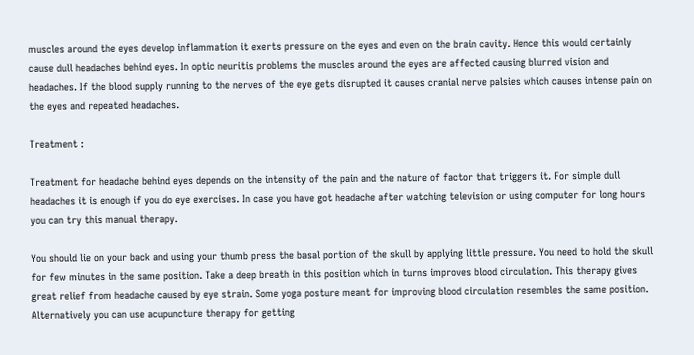muscles around the eyes develop inflammation it exerts pressure on the eyes and even on the brain cavity. Hence this would certainly cause dull headaches behind eyes. In optic neuritis problems the muscles around the eyes are affected causing blurred vision and headaches. If the blood supply running to the nerves of the eye gets disrupted it causes cranial nerve palsies which causes intense pain on the eyes and repeated headaches.

Treatment :

Treatment for headache behind eyes depends on the intensity of the pain and the nature of factor that triggers it. For simple dull headaches it is enough if you do eye exercises. In case you have got headache after watching television or using computer for long hours you can try this manual therapy.

You should lie on your back and using your thumb press the basal portion of the skull by applying little pressure. You need to hold the skull for few minutes in the same position. Take a deep breath in this position which in turns improves blood circulation. This therapy gives great relief from headache caused by eye strain. Some yoga posture meant for improving blood circulation resembles the same position. Alternatively you can use acupuncture therapy for getting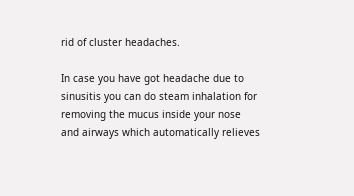rid of cluster headaches.

In case you have got headache due to sinusitis you can do steam inhalation for removing the mucus inside your nose and airways which automatically relieves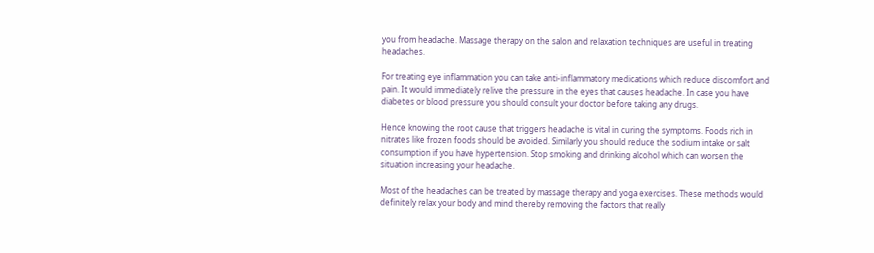you from headache. Massage therapy on the salon and relaxation techniques are useful in treating headaches.

For treating eye inflammation you can take anti-inflammatory medications which reduce discomfort and pain. It would immediately relive the pressure in the eyes that causes headache. In case you have diabetes or blood pressure you should consult your doctor before taking any drugs.

Hence knowing the root cause that triggers headache is vital in curing the symptoms. Foods rich in nitrates like frozen foods should be avoided. Similarly you should reduce the sodium intake or salt consumption if you have hypertension. Stop smoking and drinking alcohol which can worsen the situation increasing your headache.

Most of the headaches can be treated by massage therapy and yoga exercises. These methods would definitely relax your body and mind thereby removing the factors that really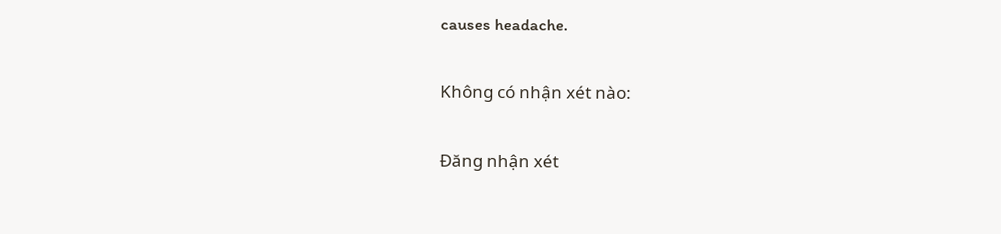causes headache.

Không có nhận xét nào:

Đăng nhận xét